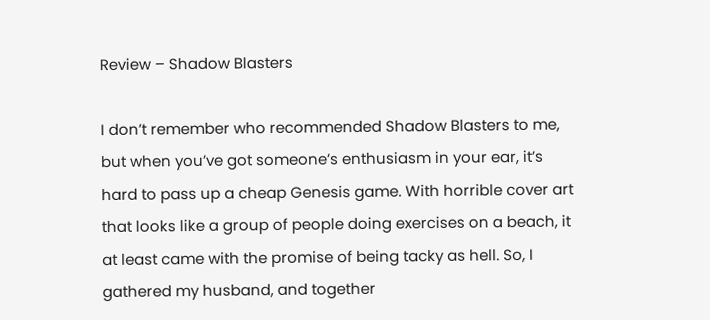Review – Shadow Blasters

I don’t remember who recommended Shadow Blasters to me, but when you’ve got someone’s enthusiasm in your ear, it’s hard to pass up a cheap Genesis game. With horrible cover art that looks like a group of people doing exercises on a beach, it at least came with the promise of being tacky as hell. So, I gathered my husband, and together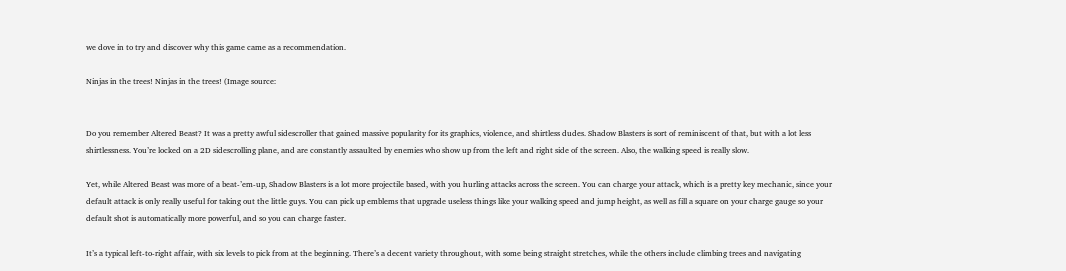we dove in to try and discover why this game came as a recommendation.

Ninjas in the trees! Ninjas in the trees! (Image source:


Do you remember Altered Beast? It was a pretty awful sidescroller that gained massive popularity for its graphics, violence, and shirtless dudes. Shadow Blasters is sort of reminiscent of that, but with a lot less shirtlessness. You’re locked on a 2D sidescrolling plane, and are constantly assaulted by enemies who show up from the left and right side of the screen. Also, the walking speed is really slow.

Yet, while Altered Beast was more of a beat-’em-up, Shadow Blasters is a lot more projectile based, with you hurling attacks across the screen. You can charge your attack, which is a pretty key mechanic, since your default attack is only really useful for taking out the little guys. You can pick up emblems that upgrade useless things like your walking speed and jump height, as well as fill a square on your charge gauge so your default shot is automatically more powerful, and so you can charge faster.

It’s a typical left-to-right affair, with six levels to pick from at the beginning. There’s a decent variety throughout, with some being straight stretches, while the others include climbing trees and navigating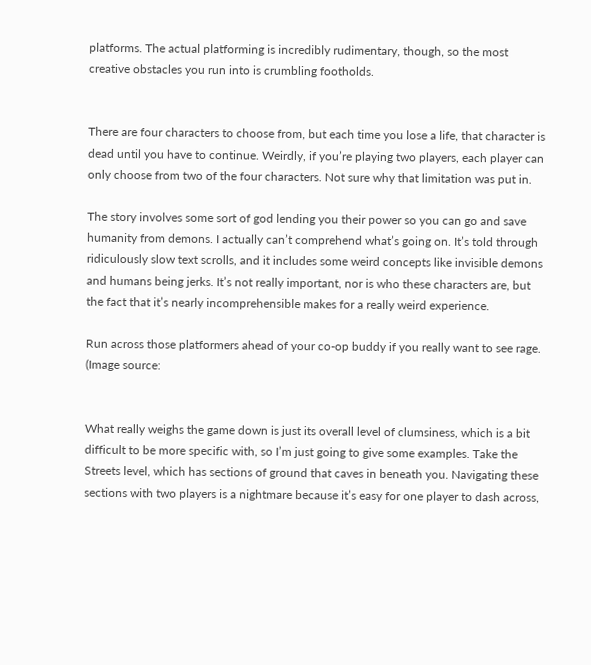platforms. The actual platforming is incredibly rudimentary, though, so the most creative obstacles you run into is crumbling footholds.


There are four characters to choose from, but each time you lose a life, that character is dead until you have to continue. Weirdly, if you’re playing two players, each player can only choose from two of the four characters. Not sure why that limitation was put in.

The story involves some sort of god lending you their power so you can go and save humanity from demons. I actually can’t comprehend what’s going on. It’s told through ridiculously slow text scrolls, and it includes some weird concepts like invisible demons and humans being jerks. It’s not really important, nor is who these characters are, but the fact that it’s nearly incomprehensible makes for a really weird experience.

Run across those platformers ahead of your co-op buddy if you really want to see rage. (Image source:


What really weighs the game down is just its overall level of clumsiness, which is a bit difficult to be more specific with, so I’m just going to give some examples. Take the Streets level, which has sections of ground that caves in beneath you. Navigating these sections with two players is a nightmare because it’s easy for one player to dash across,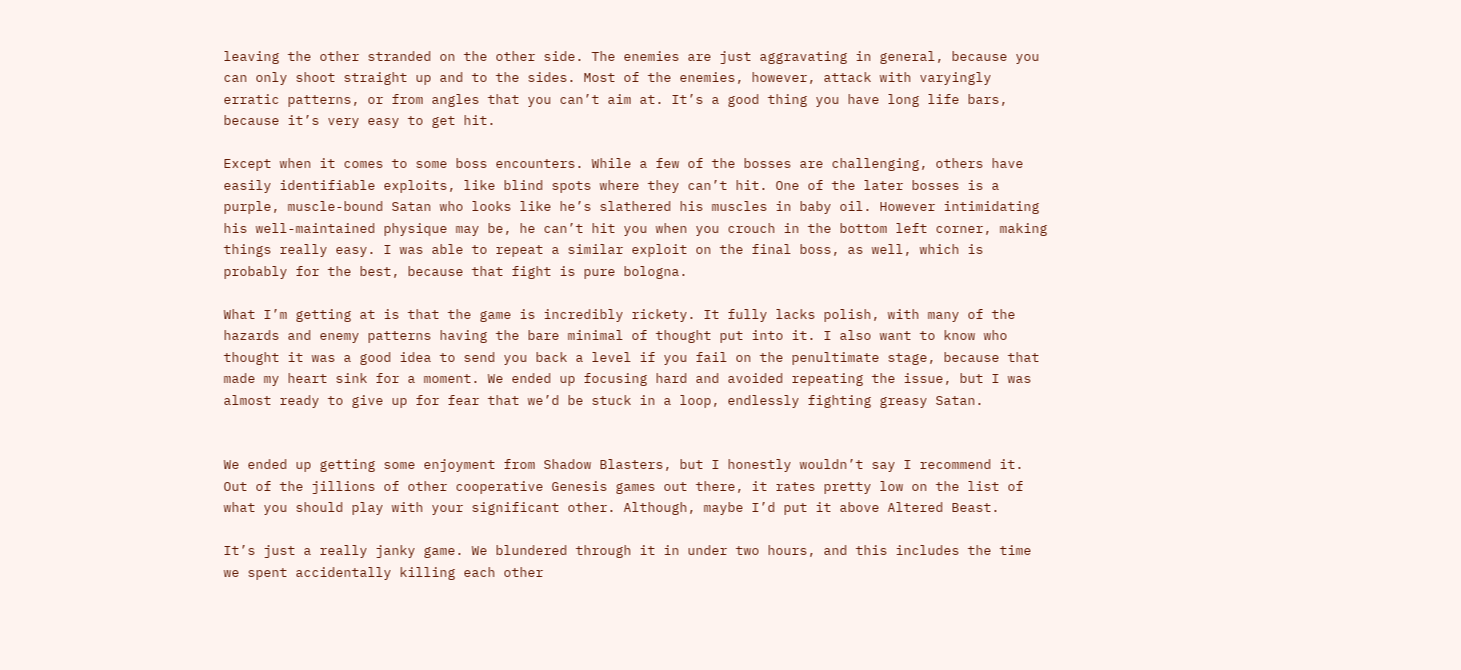leaving the other stranded on the other side. The enemies are just aggravating in general, because you can only shoot straight up and to the sides. Most of the enemies, however, attack with varyingly erratic patterns, or from angles that you can’t aim at. It’s a good thing you have long life bars, because it’s very easy to get hit.

Except when it comes to some boss encounters. While a few of the bosses are challenging, others have easily identifiable exploits, like blind spots where they can’t hit. One of the later bosses is a purple, muscle-bound Satan who looks like he’s slathered his muscles in baby oil. However intimidating his well-maintained physique may be, he can’t hit you when you crouch in the bottom left corner, making things really easy. I was able to repeat a similar exploit on the final boss, as well, which is probably for the best, because that fight is pure bologna.

What I’m getting at is that the game is incredibly rickety. It fully lacks polish, with many of the hazards and enemy patterns having the bare minimal of thought put into it. I also want to know who thought it was a good idea to send you back a level if you fail on the penultimate stage, because that made my heart sink for a moment. We ended up focusing hard and avoided repeating the issue, but I was almost ready to give up for fear that we’d be stuck in a loop, endlessly fighting greasy Satan.


We ended up getting some enjoyment from Shadow Blasters, but I honestly wouldn’t say I recommend it. Out of the jillions of other cooperative Genesis games out there, it rates pretty low on the list of what you should play with your significant other. Although, maybe I’d put it above Altered Beast.

It’s just a really janky game. We blundered through it in under two hours, and this includes the time we spent accidentally killing each other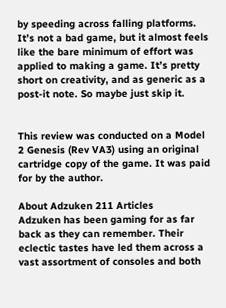by speeding across falling platforms. It’s not a bad game, but it almost feels like the bare minimum of effort was applied to making a game. It’s pretty short on creativity, and as generic as a post-it note. So maybe just skip it.


This review was conducted on a Model 2 Genesis (Rev VA3) using an original cartridge copy of the game. It was paid for by the author.

About Adzuken 211 Articles
Adzuken has been gaming for as far back as they can remember. Their eclectic tastes have led them across a vast assortment of consoles and both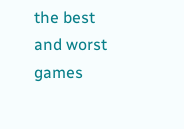the best and worst games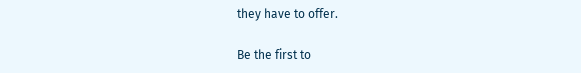they have to offer.

Be the first to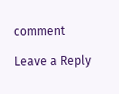comment

Leave a Reply